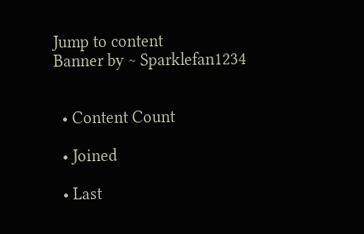Jump to content
Banner by ~ Sparklefan1234


  • Content Count

  • Joined

  • Last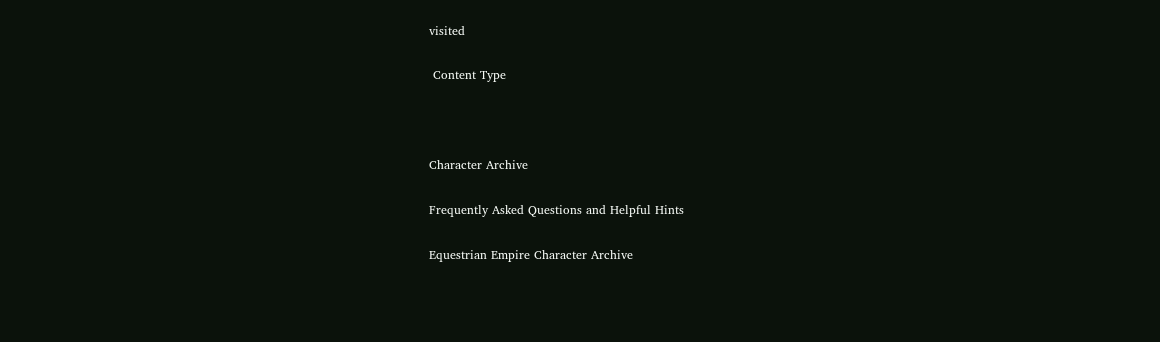visited

 Content Type



Character Archive

Frequently Asked Questions and Helpful Hints

Equestrian Empire Character Archive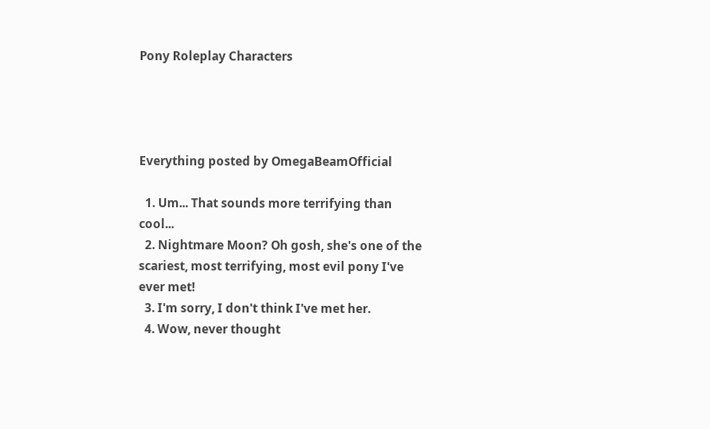Pony Roleplay Characters




Everything posted by OmegaBeamOfficial

  1. Um... That sounds more terrifying than cool...
  2. Nightmare Moon? Oh gosh, she's one of the scariest, most terrifying, most evil pony I've ever met!
  3. I'm sorry, I don't think I've met her.
  4. Wow, never thought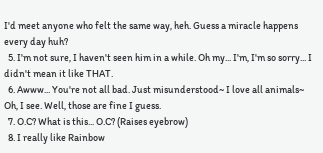I'd meet anyone who felt the same way, heh. Guess a miracle happens every day huh?
  5. I'm not sure, I haven't seen him in a while. Oh my... I'm, I'm so sorry... I didn't mean it like THAT.
  6. Awww... You're not all bad. Just misunderstood~ I love all animals~ Oh, I see. Well, those are fine I guess.
  7. O.C? What is this... O.C? (Raises eyebrow)
  8. I really like Rainbow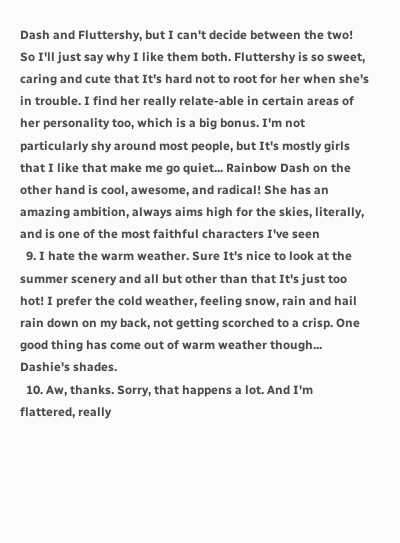Dash and Fluttershy, but I can't decide between the two! So I'll just say why I like them both. Fluttershy is so sweet, caring and cute that It's hard not to root for her when she's in trouble. I find her really relate-able in certain areas of her personality too, which is a big bonus. I'm not particularly shy around most people, but It's mostly girls that I like that make me go quiet... Rainbow Dash on the other hand is cool, awesome, and radical! She has an amazing ambition, always aims high for the skies, literally, and is one of the most faithful characters I've seen
  9. I hate the warm weather. Sure It's nice to look at the summer scenery and all but other than that It's just too hot! I prefer the cold weather, feeling snow, rain and hail rain down on my back, not getting scorched to a crisp. One good thing has come out of warm weather though... Dashie's shades.
  10. Aw, thanks. Sorry, that happens a lot. And I'm flattered, really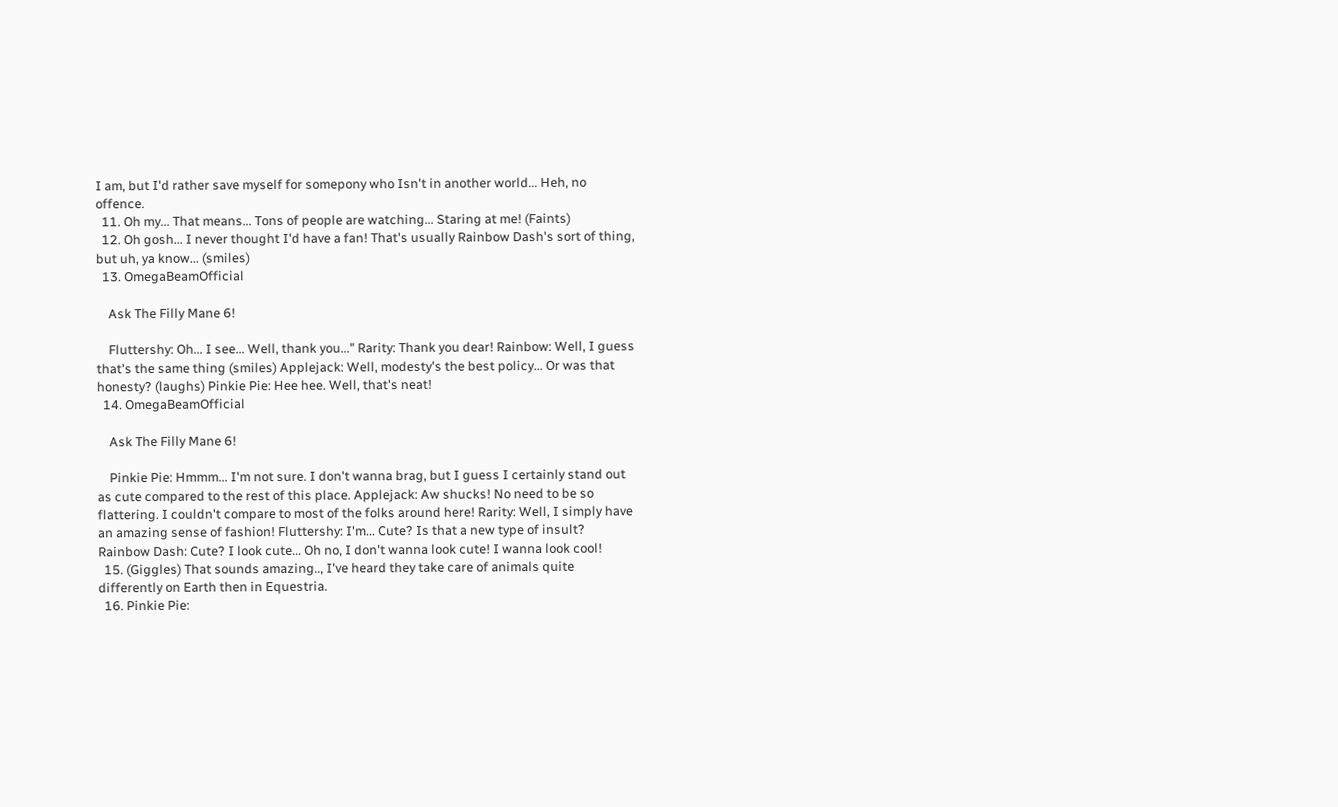I am, but I'd rather save myself for somepony who Isn't in another world... Heh, no offence.
  11. Oh my... That means... Tons of people are watching... Staring at me! (Faints)
  12. Oh gosh... I never thought I'd have a fan! That's usually Rainbow Dash's sort of thing, but uh, ya know... (smiles)
  13. OmegaBeamOfficial

    Ask The Filly Mane 6!

    Fluttershy: Oh... I see... Well, thank you..." Rarity: Thank you dear! Rainbow: Well, I guess that's the same thing (smiles) Applejack: Well, modesty's the best policy... Or was that honesty? (laughs) Pinkie Pie: Hee hee. Well, that's neat!
  14. OmegaBeamOfficial

    Ask The Filly Mane 6!

    Pinkie Pie: Hmmm... I'm not sure. I don't wanna brag, but I guess I certainly stand out as cute compared to the rest of this place. Applejack: Aw shucks! No need to be so flattering. I couldn't compare to most of the folks around here! Rarity: Well, I simply have an amazing sense of fashion! Fluttershy: I'm... Cute? Is that a new type of insult? Rainbow Dash: Cute? I look cute... Oh no, I don't wanna look cute! I wanna look cool!
  15. (Giggles) That sounds amazing.., I've heard they take care of animals quite differently on Earth then in Equestria.
  16. Pinkie Pie: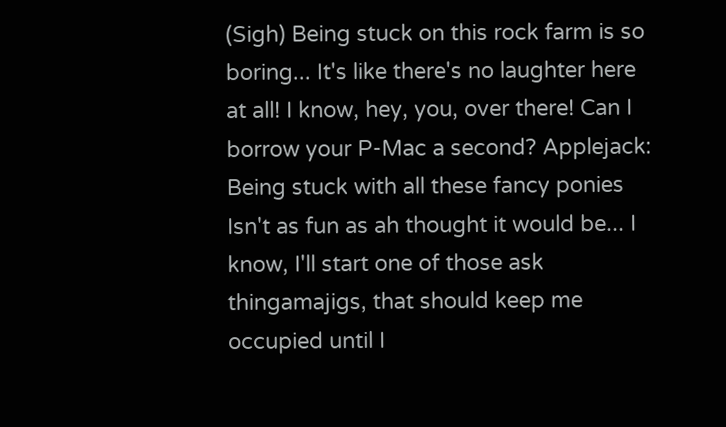(Sigh) Being stuck on this rock farm is so boring... It's like there's no laughter here at all! I know, hey, you, over there! Can I borrow your P-Mac a second? Applejack: Being stuck with all these fancy ponies Isn't as fun as ah thought it would be... I know, I'll start one of those ask thingamajigs, that should keep me occupied until I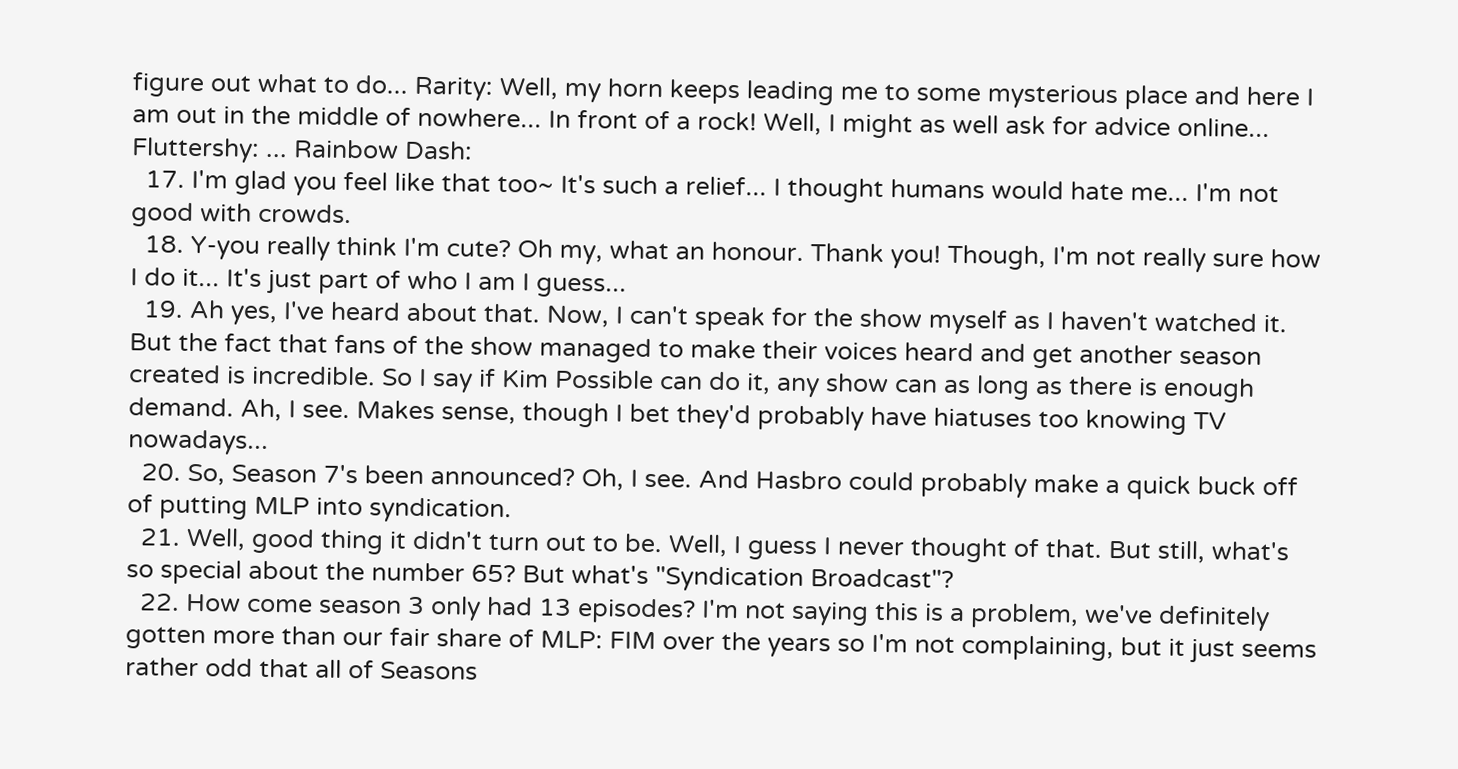figure out what to do... Rarity: Well, my horn keeps leading me to some mysterious place and here I am out in the middle of nowhere... In front of a rock! Well, I might as well ask for advice online... Fluttershy: ... Rainbow Dash:
  17. I'm glad you feel like that too~ It's such a relief... I thought humans would hate me... I'm not good with crowds.
  18. Y-you really think I'm cute? Oh my, what an honour. Thank you! Though, I'm not really sure how I do it... It's just part of who I am I guess...
  19. Ah yes, I've heard about that. Now, I can't speak for the show myself as I haven't watched it. But the fact that fans of the show managed to make their voices heard and get another season created is incredible. So I say if Kim Possible can do it, any show can as long as there is enough demand. Ah, I see. Makes sense, though I bet they'd probably have hiatuses too knowing TV nowadays...
  20. So, Season 7's been announced? Oh, I see. And Hasbro could probably make a quick buck off of putting MLP into syndication.
  21. Well, good thing it didn't turn out to be. Well, I guess I never thought of that. But still, what's so special about the number 65? But what's "Syndication Broadcast"?
  22. How come season 3 only had 13 episodes? I'm not saying this is a problem, we've definitely gotten more than our fair share of MLP: FIM over the years so I'm not complaining, but it just seems rather odd that all of Seasons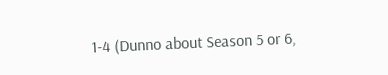1-4 (Dunno about Season 5 or 6,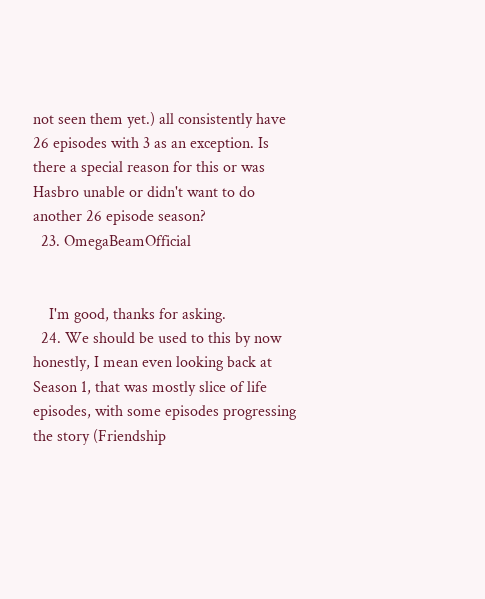not seen them yet.) all consistently have 26 episodes with 3 as an exception. Is there a special reason for this or was Hasbro unable or didn't want to do another 26 episode season?
  23. OmegaBeamOfficial


    I'm good, thanks for asking.
  24. We should be used to this by now honestly, I mean even looking back at Season 1, that was mostly slice of life episodes, with some episodes progressing the story (Friendship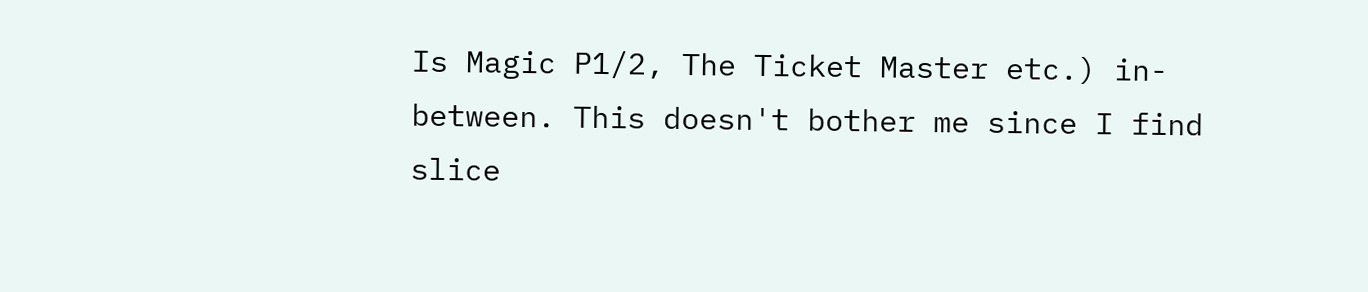Is Magic P1/2, The Ticket Master etc.) in-between. This doesn't bother me since I find slice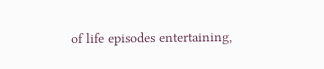of life episodes entertaining,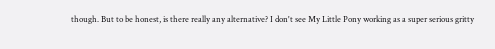though. But to be honest, is there really any alternative? I don't see My Little Pony working as a super serious gritty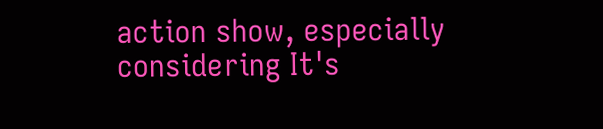action show, especially considering It's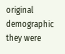original demographic they were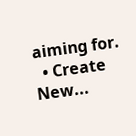aiming for.
  • Create New...